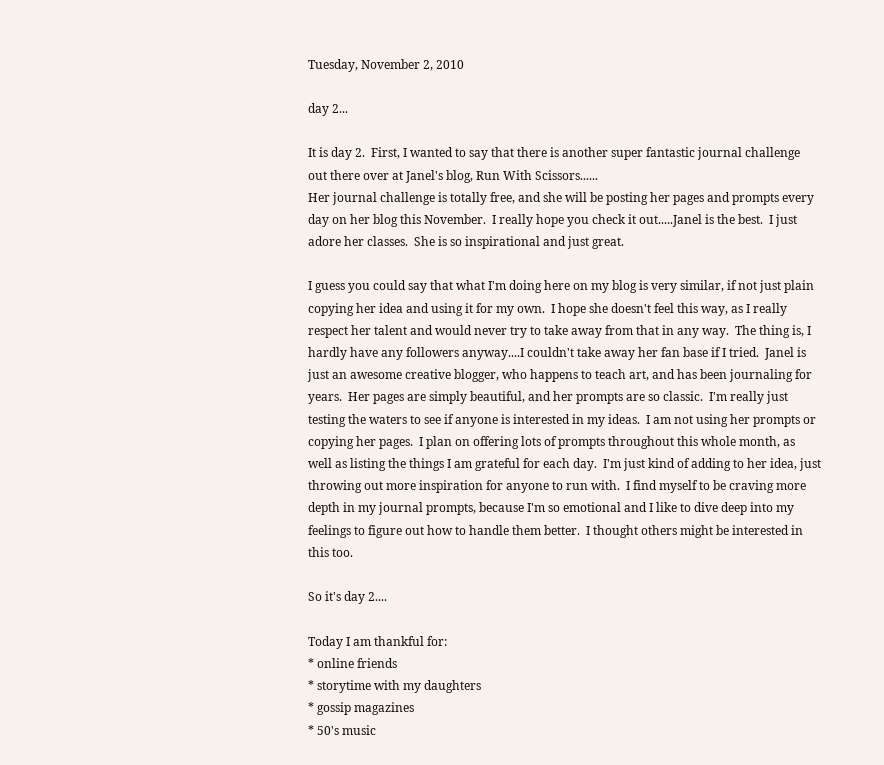Tuesday, November 2, 2010

day 2...

It is day 2.  First, I wanted to say that there is another super fantastic journal challenge out there over at Janel's blog, Run With Scissors......
Her journal challenge is totally free, and she will be posting her pages and prompts every day on her blog this November.  I really hope you check it out.....Janel is the best.  I just adore her classes.  She is so inspirational and just great.

I guess you could say that what I'm doing here on my blog is very similar, if not just plain copying her idea and using it for my own.  I hope she doesn't feel this way, as I really respect her talent and would never try to take away from that in any way.  The thing is, I hardly have any followers anyway....I couldn't take away her fan base if I tried.  Janel is just an awesome creative blogger, who happens to teach art, and has been journaling for years.  Her pages are simply beautiful, and her prompts are so classic.  I'm really just testing the waters to see if anyone is interested in my ideas.  I am not using her prompts or copying her pages.  I plan on offering lots of prompts throughout this whole month, as well as listing the things I am grateful for each day.  I'm just kind of adding to her idea, just throwing out more inspiration for anyone to run with.  I find myself to be craving more depth in my journal prompts, because I'm so emotional and I like to dive deep into my feelings to figure out how to handle them better.  I thought others might be interested in this too.

So it's day 2....

Today I am thankful for:
* online friends
* storytime with my daughters
* gossip magazines
* 50's music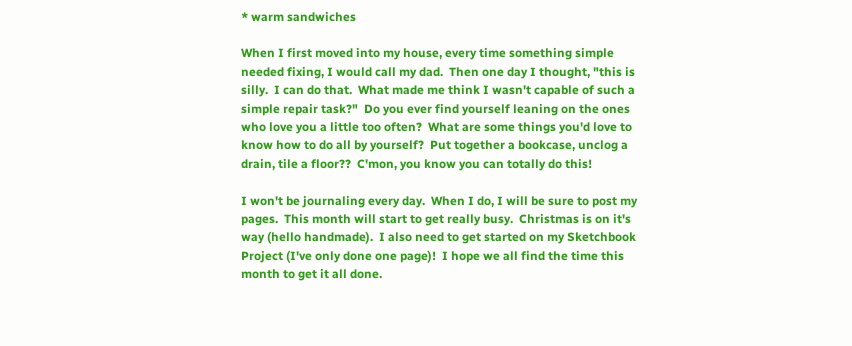* warm sandwiches

When I first moved into my house, every time something simple needed fixing, I would call my dad.  Then one day I thought, "this is silly.  I can do that.  What made me think I wasn't capable of such a simple repair task?"  Do you ever find yourself leaning on the ones who love you a little too often?  What are some things you'd love to know how to do all by yourself?  Put together a bookcase, unclog a drain, tile a floor??  C'mon, you know you can totally do this!

I won't be journaling every day.  When I do, I will be sure to post my pages.  This month will start to get really busy.  Christmas is on it's way (hello handmade).  I also need to get started on my Sketchbook Project (I've only done one page)!  I hope we all find the time this month to get it all done.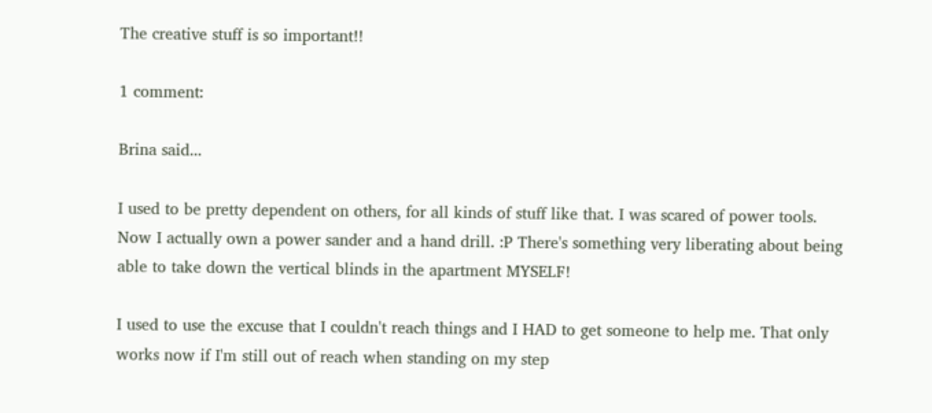The creative stuff is so important!!

1 comment:

Brina said...

I used to be pretty dependent on others, for all kinds of stuff like that. I was scared of power tools. Now I actually own a power sander and a hand drill. :P There's something very liberating about being able to take down the vertical blinds in the apartment MYSELF!

I used to use the excuse that I couldn't reach things and I HAD to get someone to help me. That only works now if I'm still out of reach when standing on my step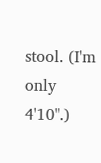stool. (I'm only 4'10".)